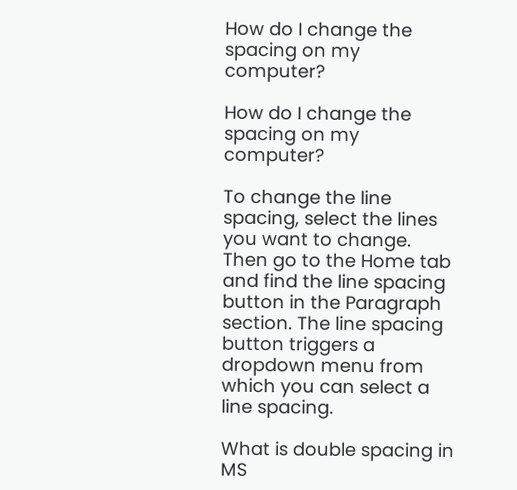How do I change the spacing on my computer?

How do I change the spacing on my computer?

To change the line spacing, select the lines you want to change. Then go to the Home tab and find the line spacing button in the Paragraph section. The line spacing button triggers a dropdown menu from which you can select a line spacing.

What is double spacing in MS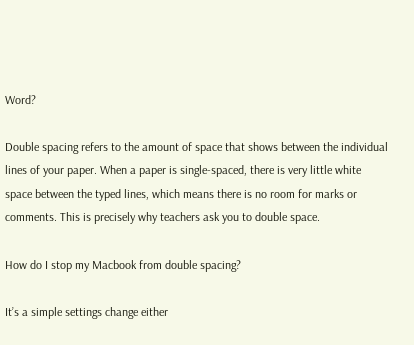Word?

Double spacing refers to the amount of space that shows between the individual lines of your paper. When a paper is single-spaced, there is very little white space between the typed lines, which means there is no room for marks or comments. This is precisely why teachers ask you to double space.

How do I stop my Macbook from double spacing?

It’s a simple settings change either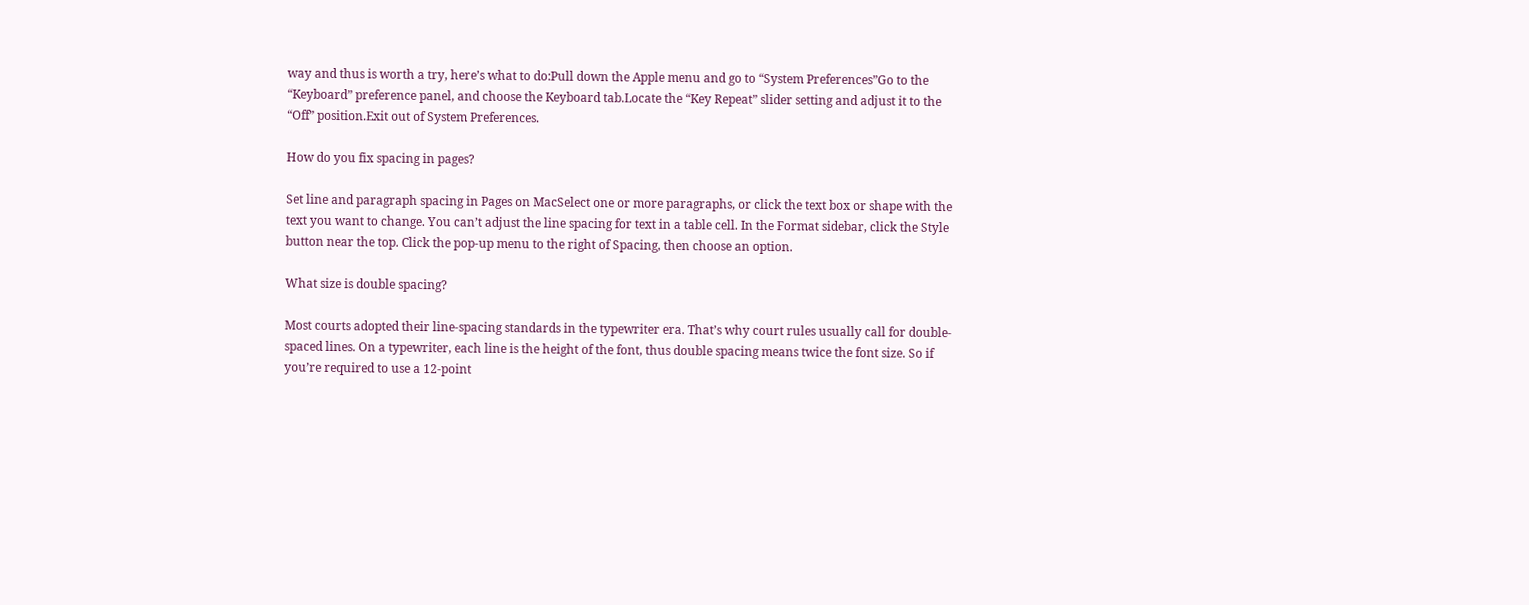way and thus is worth a try, here’s what to do:Pull down the Apple menu and go to “System Preferences”Go to the “Keyboard” preference panel, and choose the Keyboard tab.Locate the “Key Repeat” slider setting and adjust it to the “Off” position.Exit out of System Preferences.

How do you fix spacing in pages?

Set line and paragraph spacing in Pages on MacSelect one or more paragraphs, or click the text box or shape with the text you want to change. You can’t adjust the line spacing for text in a table cell. In the Format sidebar, click the Style button near the top. Click the pop-up menu to the right of Spacing, then choose an option.

What size is double spacing?

Most courts adopted their line-spacing standards in the typewriter era. That’s why court rules usually call for double-spaced lines. On a typewriter, each line is the height of the font, thus double spacing means twice the font size. So if you’re required to use a 12-point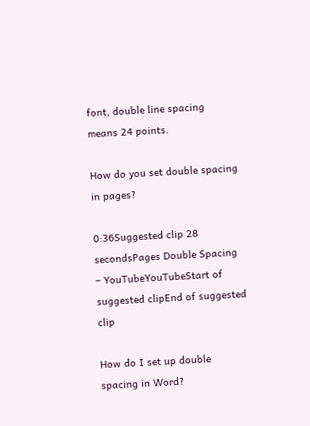font, double line spacing means 24 points.

How do you set double spacing in pages?

0:36Suggested clip 28 secondsPages Double Spacing – YouTubeYouTubeStart of suggested clipEnd of suggested clip

How do I set up double spacing in Word?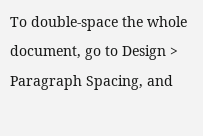To double-space the whole document, go to Design > Paragraph Spacing, and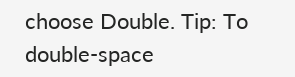choose Double. Tip: To double-space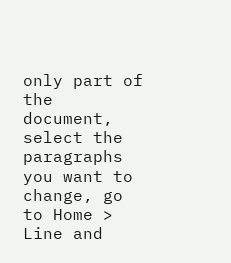only part of the document, select the paragraphs you want to change, go to Home > Line and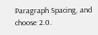Paragraph Spacing, and choose 2.0.